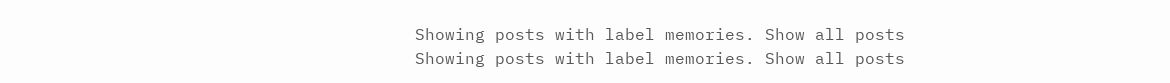Showing posts with label memories. Show all posts
Showing posts with label memories. Show all posts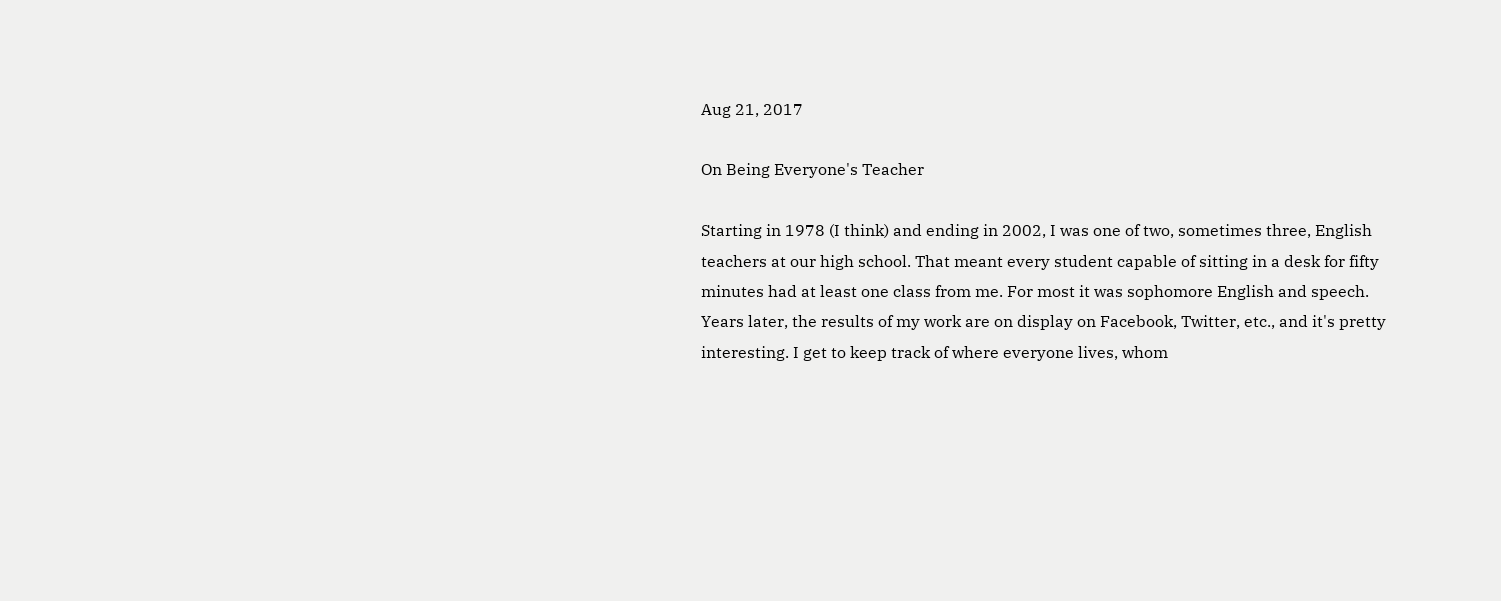Aug 21, 2017

On Being Everyone's Teacher

Starting in 1978 (I think) and ending in 2002, I was one of two, sometimes three, English teachers at our high school. That meant every student capable of sitting in a desk for fifty minutes had at least one class from me. For most it was sophomore English and speech.
Years later, the results of my work are on display on Facebook, Twitter, etc., and it's pretty interesting. I get to keep track of where everyone lives, whom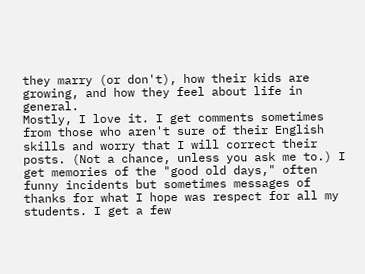they marry (or don't), how their kids are growing, and how they feel about life in general.
Mostly, I love it. I get comments sometimes from those who aren't sure of their English skills and worry that I will correct their posts. (Not a chance, unless you ask me to.) I get memories of the "good old days," often funny incidents but sometimes messages of thanks for what I hope was respect for all my students. I get a few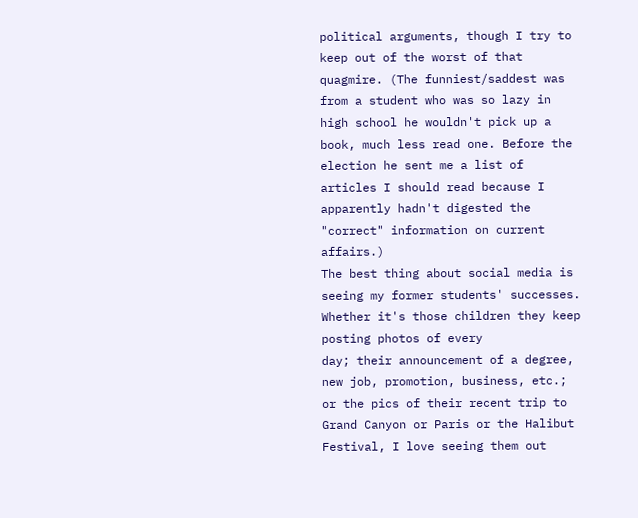political arguments, though I try to keep out of the worst of that quagmire. (The funniest/saddest was from a student who was so lazy in high school he wouldn't pick up a book, much less read one. Before the election he sent me a list of articles I should read because I apparently hadn't digested the "correct" information on current affairs.)
The best thing about social media is seeing my former students' successes. Whether it's those children they keep posting photos of every
day; their announcement of a degree, new job, promotion, business, etc.; or the pics of their recent trip to Grand Canyon or Paris or the Halibut Festival, I love seeing them out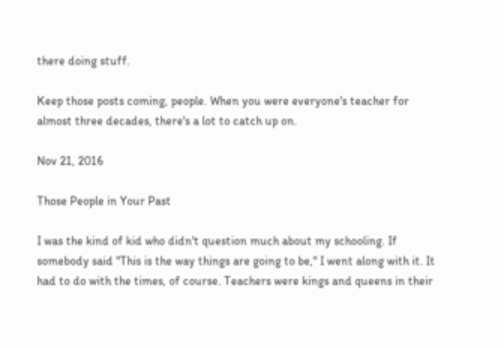there doing stuff.

Keep those posts coming, people. When you were everyone's teacher for almost three decades, there's a lot to catch up on.

Nov 21, 2016

Those People in Your Past

I was the kind of kid who didn't question much about my schooling. If somebody said "This is the way things are going to be," I went along with it. It had to do with the times, of course. Teachers were kings and queens in their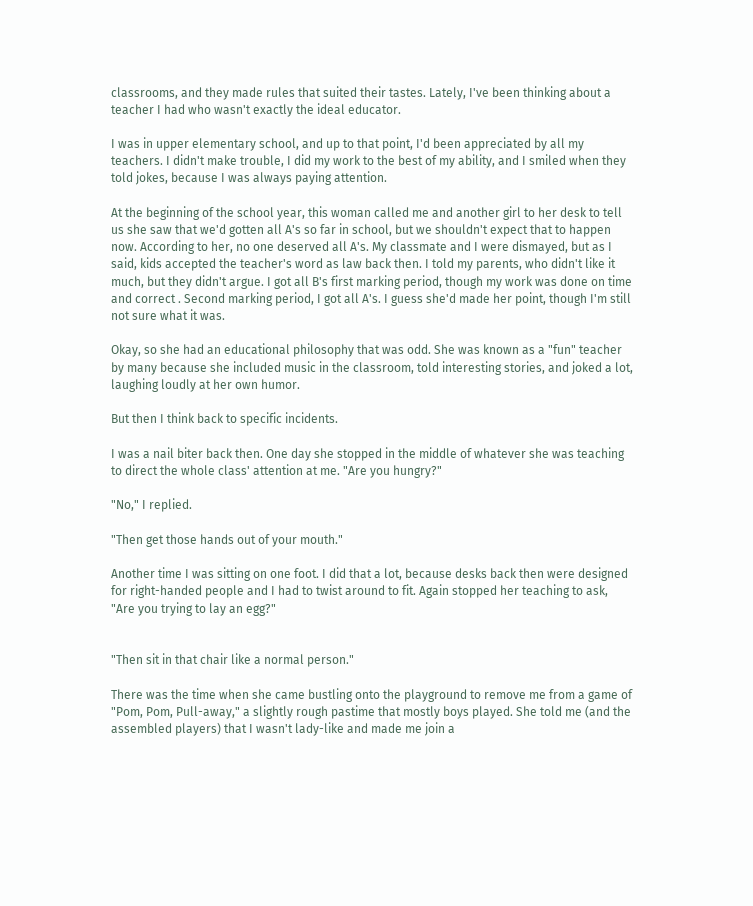classrooms, and they made rules that suited their tastes. Lately, I've been thinking about a teacher I had who wasn't exactly the ideal educator.

I was in upper elementary school, and up to that point, I'd been appreciated by all my teachers. I didn't make trouble, I did my work to the best of my ability, and I smiled when they told jokes, because I was always paying attention.

At the beginning of the school year, this woman called me and another girl to her desk to tell us she saw that we'd gotten all A's so far in school, but we shouldn't expect that to happen now. According to her, no one deserved all A's. My classmate and I were dismayed, but as I said, kids accepted the teacher's word as law back then. I told my parents, who didn't like it much, but they didn't argue. I got all B's first marking period, though my work was done on time and correct . Second marking period, I got all A's. I guess she'd made her point, though I'm still not sure what it was.

Okay, so she had an educational philosophy that was odd. She was known as a "fun" teacher by many because she included music in the classroom, told interesting stories, and joked a lot, laughing loudly at her own humor.

But then I think back to specific incidents.

I was a nail biter back then. One day she stopped in the middle of whatever she was teaching to direct the whole class' attention at me. "Are you hungry?"

"No," I replied.

"Then get those hands out of your mouth."

Another time I was sitting on one foot. I did that a lot, because desks back then were designed for right-handed people and I had to twist around to fit. Again stopped her teaching to ask, "Are you trying to lay an egg?"


"Then sit in that chair like a normal person."

There was the time when she came bustling onto the playground to remove me from a game of "Pom, Pom, Pull-away," a slightly rough pastime that mostly boys played. She told me (and the assembled players) that I wasn't lady-like and made me join a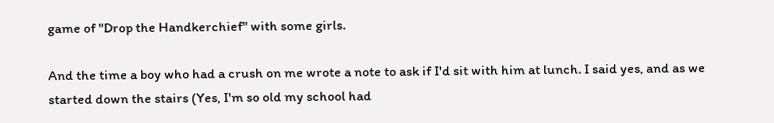game of "Drop the Handkerchief" with some girls.

And the time a boy who had a crush on me wrote a note to ask if I'd sit with him at lunch. I said yes, and as we started down the stairs (Yes, I'm so old my school had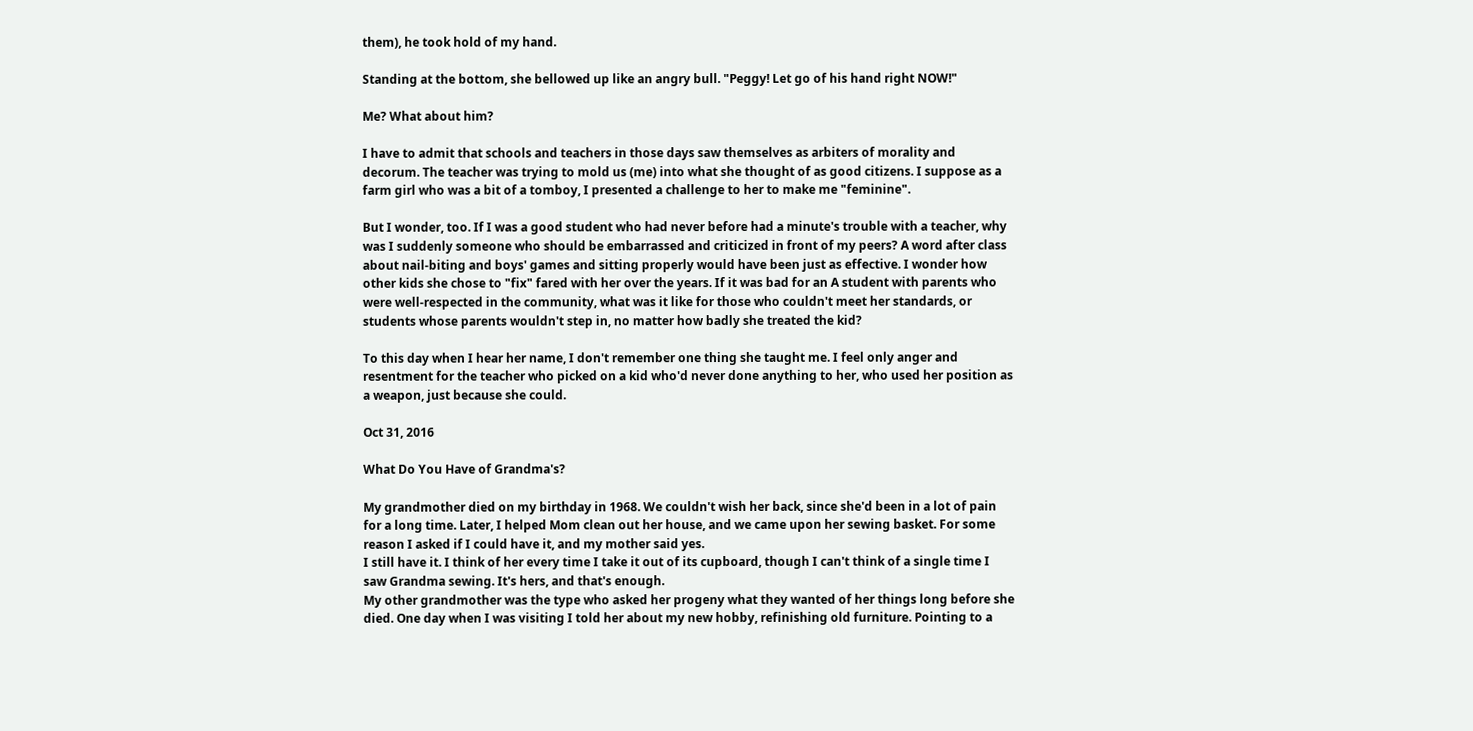them), he took hold of my hand.

Standing at the bottom, she bellowed up like an angry bull. "Peggy! Let go of his hand right NOW!"

Me? What about him?

I have to admit that schools and teachers in those days saw themselves as arbiters of morality and decorum. The teacher was trying to mold us (me) into what she thought of as good citizens. I suppose as a farm girl who was a bit of a tomboy, I presented a challenge to her to make me "feminine".

But I wonder, too. If I was a good student who had never before had a minute's trouble with a teacher, why was I suddenly someone who should be embarrassed and criticized in front of my peers? A word after class about nail-biting and boys' games and sitting properly would have been just as effective. I wonder how other kids she chose to "fix" fared with her over the years. If it was bad for an A student with parents who were well-respected in the community, what was it like for those who couldn't meet her standards, or students whose parents wouldn't step in, no matter how badly she treated the kid?

To this day when I hear her name, I don't remember one thing she taught me. I feel only anger and resentment for the teacher who picked on a kid who'd never done anything to her, who used her position as a weapon, just because she could.

Oct 31, 2016

What Do You Have of Grandma's?

My grandmother died on my birthday in 1968. We couldn't wish her back, since she'd been in a lot of pain for a long time. Later, I helped Mom clean out her house, and we came upon her sewing basket. For some reason I asked if I could have it, and my mother said yes.
I still have it. I think of her every time I take it out of its cupboard, though I can't think of a single time I saw Grandma sewing. It's hers, and that's enough.
My other grandmother was the type who asked her progeny what they wanted of her things long before she died. One day when I was visiting I told her about my new hobby, refinishing old furniture. Pointing to a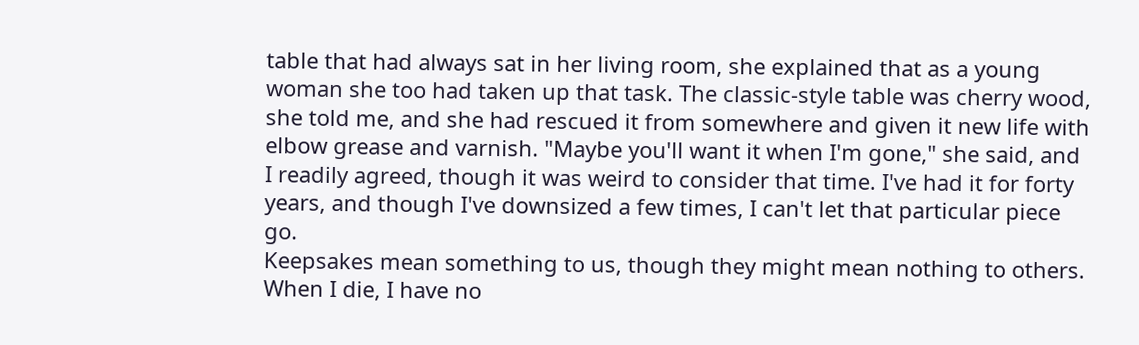table that had always sat in her living room, she explained that as a young woman she too had taken up that task. The classic-style table was cherry wood, she told me, and she had rescued it from somewhere and given it new life with elbow grease and varnish. "Maybe you'll want it when I'm gone," she said, and I readily agreed, though it was weird to consider that time. I've had it for forty years, and though I've downsized a few times, I can't let that particular piece go.
Keepsakes mean something to us, though they might mean nothing to others. When I die, I have no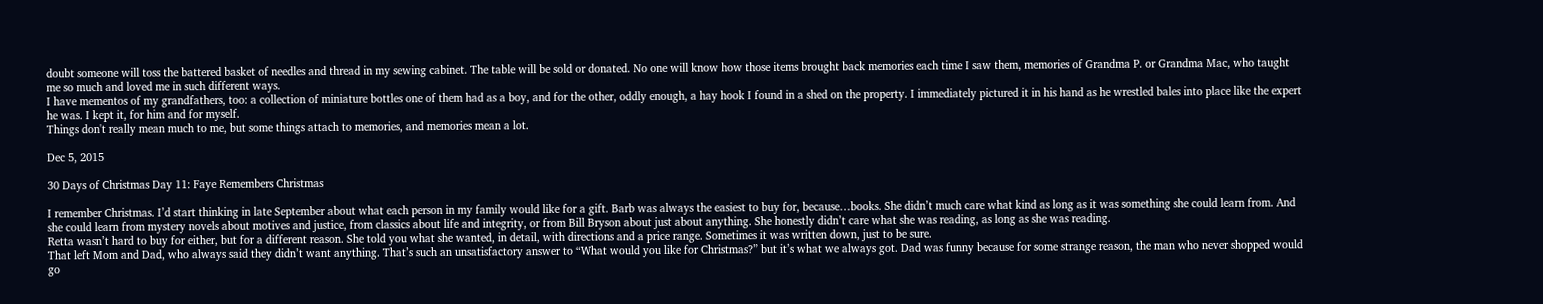doubt someone will toss the battered basket of needles and thread in my sewing cabinet. The table will be sold or donated. No one will know how those items brought back memories each time I saw them, memories of Grandma P. or Grandma Mac, who taught me so much and loved me in such different ways.
I have mementos of my grandfathers, too: a collection of miniature bottles one of them had as a boy, and for the other, oddly enough, a hay hook I found in a shed on the property. I immediately pictured it in his hand as he wrestled bales into place like the expert he was. I kept it, for him and for myself.
Things don't really mean much to me, but some things attach to memories, and memories mean a lot.

Dec 5, 2015

30 Days of Christmas Day 11: Faye Remembers Christmas

I remember Christmas. I’d start thinking in late September about what each person in my family would like for a gift. Barb was always the easiest to buy for, because…books. She didn’t much care what kind as long as it was something she could learn from. And she could learn from mystery novels about motives and justice, from classics about life and integrity, or from Bill Bryson about just about anything. She honestly didn’t care what she was reading, as long as she was reading.
Retta wasn’t hard to buy for either, but for a different reason. She told you what she wanted, in detail, with directions and a price range. Sometimes it was written down, just to be sure.
That left Mom and Dad, who always said they didn’t want anything. That’s such an unsatisfactory answer to “What would you like for Christmas?” but it’s what we always got. Dad was funny because for some strange reason, the man who never shopped would go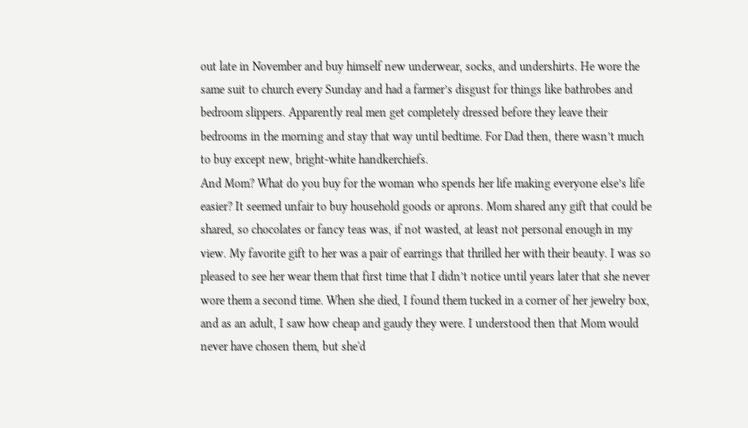out late in November and buy himself new underwear, socks, and undershirts. He wore the same suit to church every Sunday and had a farmer’s disgust for things like bathrobes and bedroom slippers. Apparently real men get completely dressed before they leave their bedrooms in the morning and stay that way until bedtime. For Dad then, there wasn’t much to buy except new, bright-white handkerchiefs.
And Mom? What do you buy for the woman who spends her life making everyone else’s life easier? It seemed unfair to buy household goods or aprons. Mom shared any gift that could be shared, so chocolates or fancy teas was, if not wasted, at least not personal enough in my view. My favorite gift to her was a pair of earrings that thrilled her with their beauty. I was so pleased to see her wear them that first time that I didn’t notice until years later that she never wore them a second time. When she died, I found them tucked in a corner of her jewelry box, and as an adult, I saw how cheap and gaudy they were. I understood then that Mom would never have chosen them, but she'd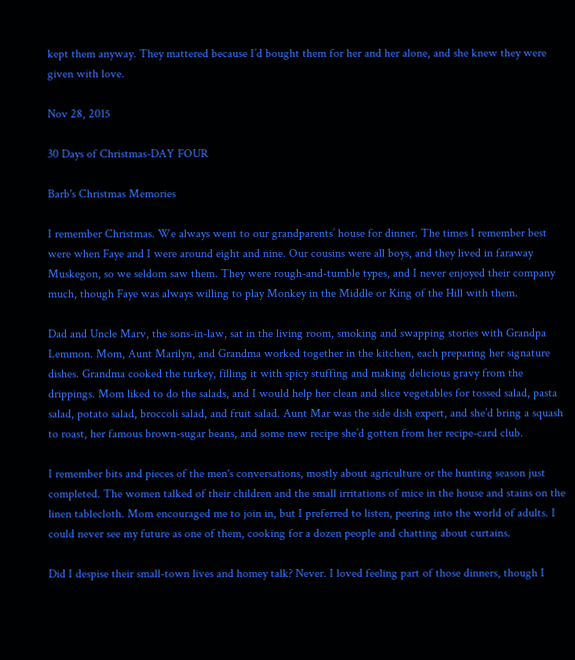kept them anyway. They mattered because I’d bought them for her and her alone, and she knew they were given with love.

Nov 28, 2015

30 Days of Christmas-DAY FOUR

Barb's Christmas Memories

I remember Christmas. We always went to our grandparents’ house for dinner. The times I remember best were when Faye and I were around eight and nine. Our cousins were all boys, and they lived in faraway Muskegon, so we seldom saw them. They were rough-and-tumble types, and I never enjoyed their company much, though Faye was always willing to play Monkey in the Middle or King of the Hill with them.

Dad and Uncle Marv, the sons-in-law, sat in the living room, smoking and swapping stories with Grandpa Lemmon. Mom, Aunt Marilyn, and Grandma worked together in the kitchen, each preparing her signature dishes. Grandma cooked the turkey, filling it with spicy stuffing and making delicious gravy from the drippings. Mom liked to do the salads, and I would help her clean and slice vegetables for tossed salad, pasta salad, potato salad, broccoli salad, and fruit salad. Aunt Mar was the side dish expert, and she’d bring a squash to roast, her famous brown-sugar beans, and some new recipe she’d gotten from her recipe-card club.

I remember bits and pieces of the men's conversations, mostly about agriculture or the hunting season just completed. The women talked of their children and the small irritations of mice in the house and stains on the linen tablecloth. Mom encouraged me to join in, but I preferred to listen, peering into the world of adults. I could never see my future as one of them, cooking for a dozen people and chatting about curtains.

Did I despise their small-town lives and homey talk? Never. I loved feeling part of those dinners, though I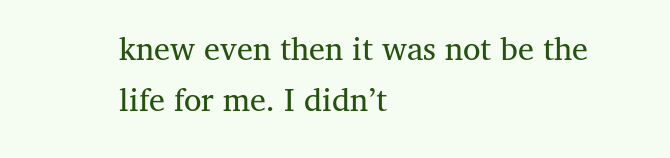knew even then it was not be the life for me. I didn’t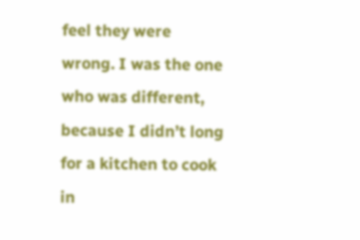feel they were wrong. I was the one who was different, because I didn’t long for a kitchen to cook in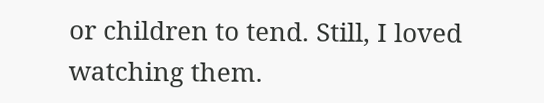or children to tend. Still, I loved watching them.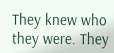They knew who they were. They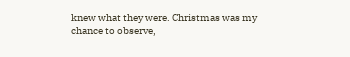knew what they were. Christmas was my chance to observe,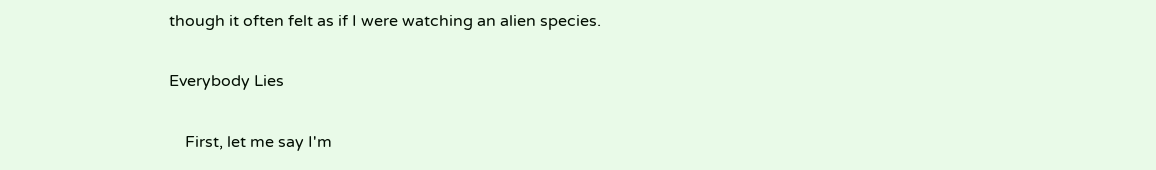though it often felt as if I were watching an alien species.

Everybody Lies

    First, let me say I'm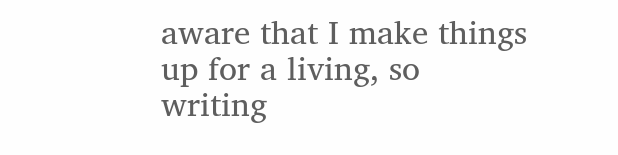aware that I make things up for a living, so writing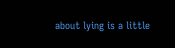about lying is a little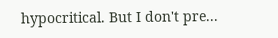hypocritical. But I don't pre...